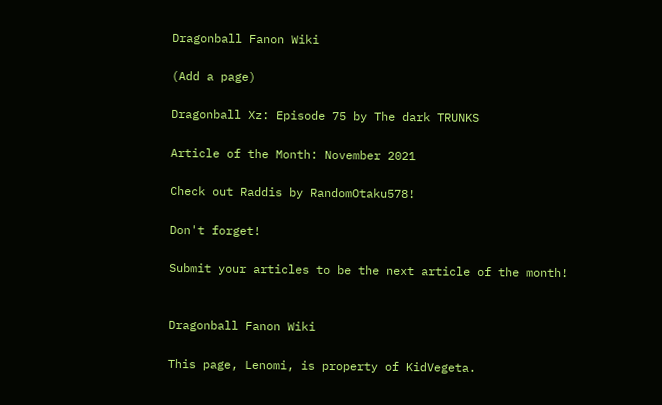Dragonball Fanon Wiki

(Add a page)

Dragonball Xz: Episode 75 by The dark TRUNKS

Article of the Month: November 2021

Check out Raddis by RandomOtaku578!

Don't forget!

Submit your articles to be the next article of the month!


Dragonball Fanon Wiki

This page, Lenomi, is property of KidVegeta.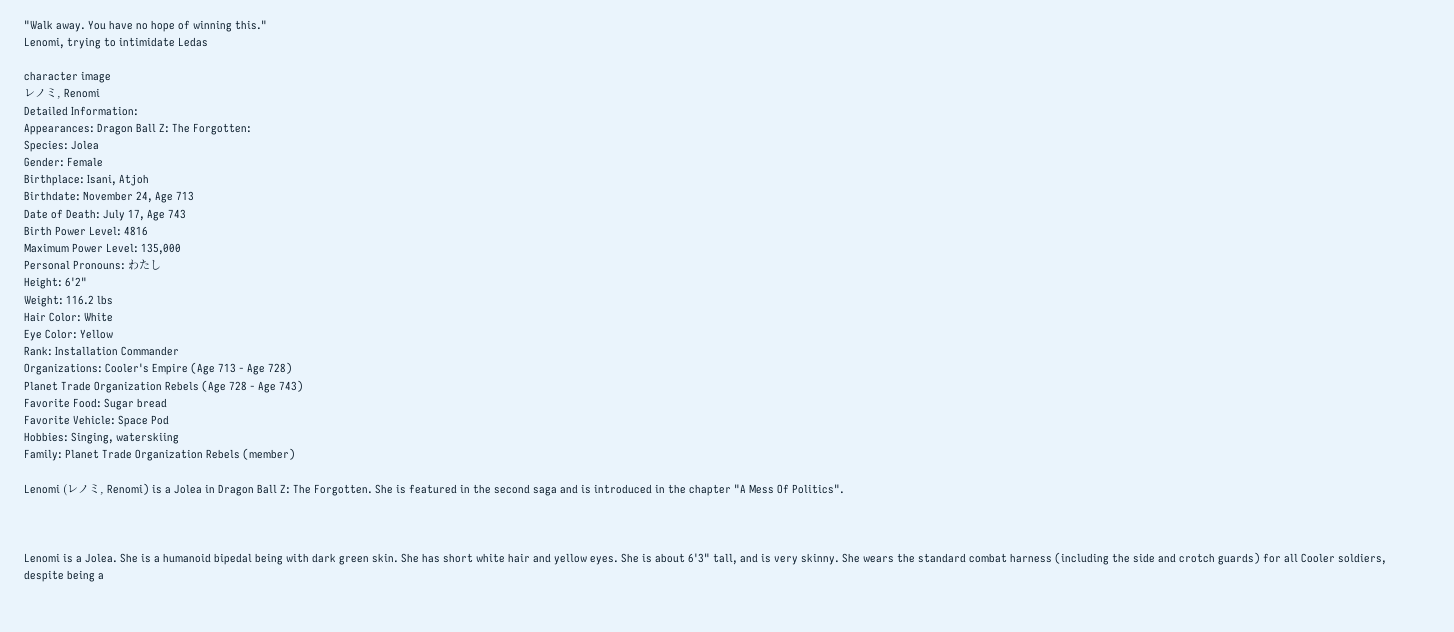"Walk away. You have no hope of winning this."
Lenomi, trying to intimidate Ledas

character image
レノミ, Renomi
Detailed Information:
Appearances: Dragon Ball Z: The Forgotten:
Species: Jolea
Gender: Female
Birthplace: Isani, Atjoh
Birthdate: November 24, Age 713
Date of Death: July 17, Age 743
Birth Power Level: 4816
Maximum Power Level: 135,000
Personal Pronouns: わたし
Height: 6'2"
Weight: 116.2 lbs
Hair Color: White
Eye Color: Yellow
Rank: Installation Commander
Organizations: Cooler's Empire (Age 713 - Age 728)
Planet Trade Organization Rebels (Age 728 - Age 743)
Favorite Food: Sugar bread
Favorite Vehicle: Space Pod
Hobbies: Singing, waterskiing
Family: Planet Trade Organization Rebels (member)

Lenomi (レノミ, Renomi) is a Jolea in Dragon Ball Z: The Forgotten. She is featured in the second saga and is introduced in the chapter "A Mess Of Politics".



Lenomi is a Jolea. She is a humanoid bipedal being with dark green skin. She has short white hair and yellow eyes. She is about 6'3" tall, and is very skinny. She wears the standard combat harness (including the side and crotch guards) for all Cooler soldiers, despite being a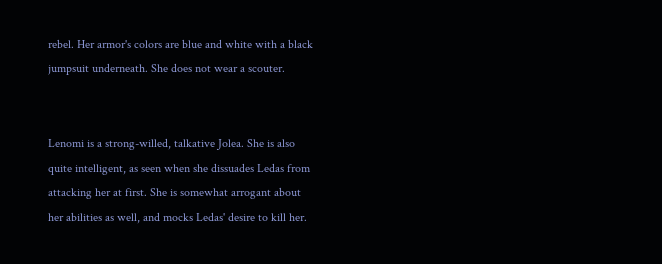rebel. Her armor's colors are blue and white with a black jumpsuit underneath. She does not wear a scouter.


Lenomi is a strong-willed, talkative Jolea. She is also quite intelligent, as seen when she dissuades Ledas from attacking her at first. She is somewhat arrogant about her abilities as well, and mocks Ledas' desire to kill her.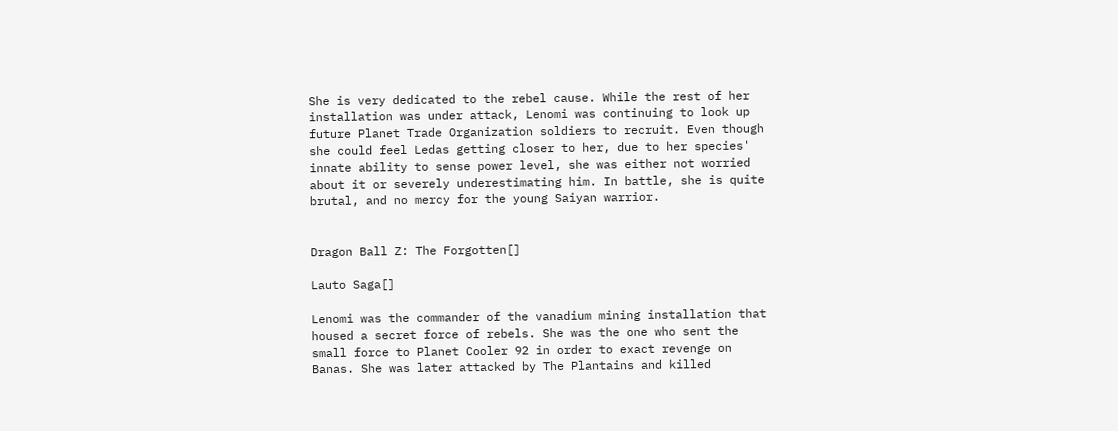She is very dedicated to the rebel cause. While the rest of her installation was under attack, Lenomi was continuing to look up future Planet Trade Organization soldiers to recruit. Even though she could feel Ledas getting closer to her, due to her species' innate ability to sense power level, she was either not worried about it or severely underestimating him. In battle, she is quite brutal, and no mercy for the young Saiyan warrior.


Dragon Ball Z: The Forgotten[]

Lauto Saga[]

Lenomi was the commander of the vanadium mining installation that housed a secret force of rebels. She was the one who sent the small force to Planet Cooler 92 in order to exact revenge on Banas. She was later attacked by The Plantains and killed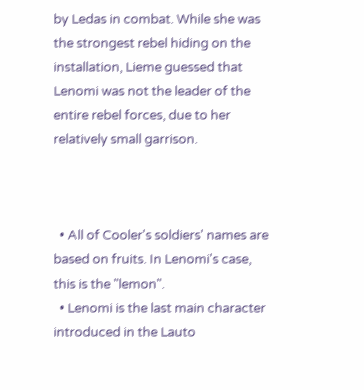by Ledas in combat. While she was the strongest rebel hiding on the installation, Lieme guessed that Lenomi was not the leader of the entire rebel forces, due to her relatively small garrison.



  • All of Cooler's soldiers' names are based on fruits. In Lenomi's case, this is the "lemon".
  • Lenomi is the last main character introduced in the Lauto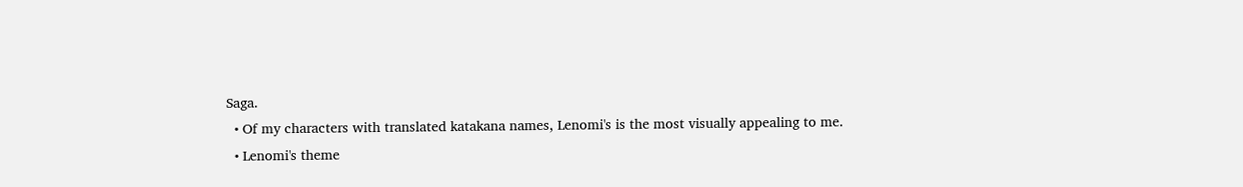Saga.
  • Of my characters with translated katakana names, Lenomi's is the most visually appealing to me.
  • Lenomi's theme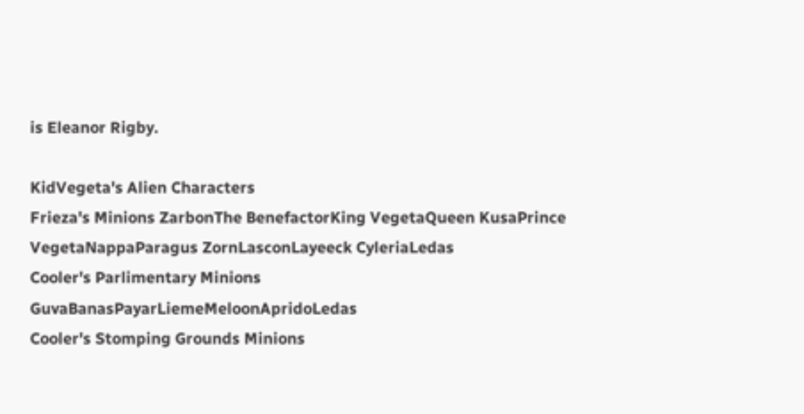is Eleanor Rigby.

KidVegeta's Alien Characters
Frieza's Minions ZarbonThe BenefactorKing VegetaQueen KusaPrince VegetaNappaParagus ZornLasconLayeeck CyleriaLedas
Cooler's Parlimentary Minions GuvaBanasPayarLiemeMeloonApridoLedas
Cooler's Stomping Grounds Minions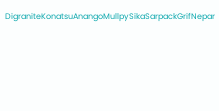DigraniteKonatsuAnangoMullpySikaSarpackGrifNepar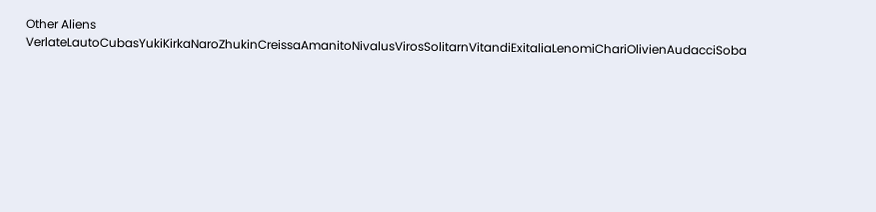Other Aliens VerlateLautoCubasYukiKirkaNaroZhukinCreissaAmanitoNivalusVirosSolitarnVitandiExitaliaLenomiChariOlivienAudacciSoba